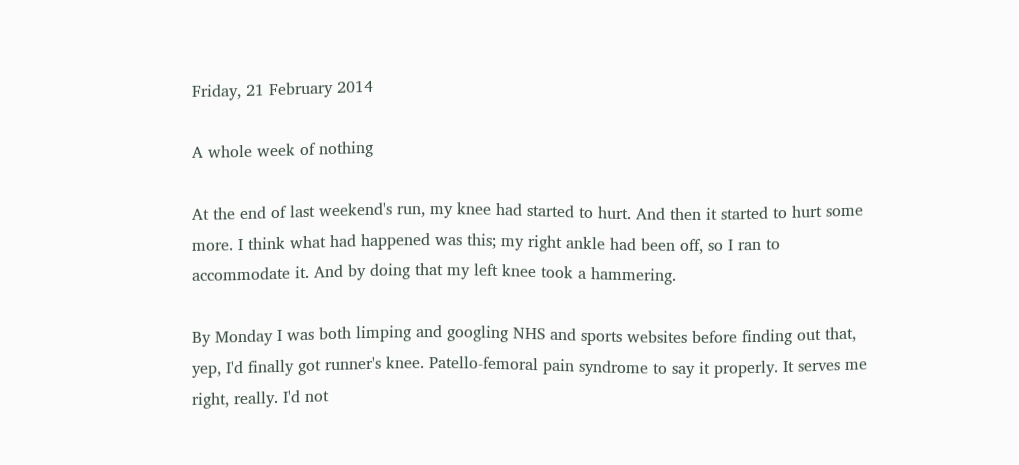Friday, 21 February 2014

A whole week of nothing

At the end of last weekend's run, my knee had started to hurt. And then it started to hurt some more. I think what had happened was this; my right ankle had been off, so I ran to accommodate it. And by doing that my left knee took a hammering.

By Monday I was both limping and googling NHS and sports websites before finding out that, yep, I'd finally got runner's knee. Patello-femoral pain syndrome to say it properly. It serves me right, really. I'd not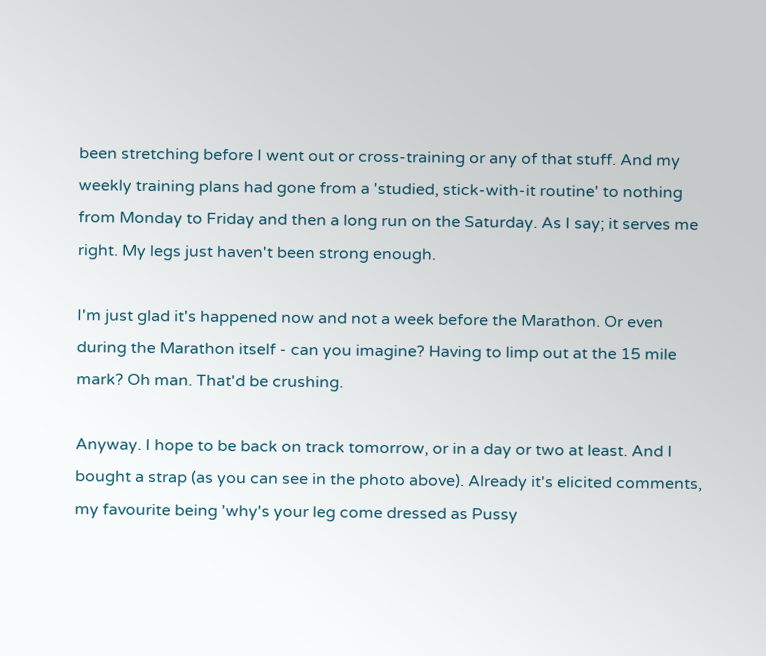been stretching before I went out or cross-training or any of that stuff. And my weekly training plans had gone from a 'studied, stick-with-it routine' to nothing from Monday to Friday and then a long run on the Saturday. As I say; it serves me right. My legs just haven't been strong enough.

I'm just glad it's happened now and not a week before the Marathon. Or even during the Marathon itself - can you imagine? Having to limp out at the 15 mile mark? Oh man. That'd be crushing.

Anyway. I hope to be back on track tomorrow, or in a day or two at least. And I bought a strap (as you can see in the photo above). Already it's elicited comments, my favourite being 'why's your leg come dressed as Pussy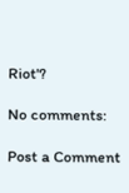Riot'?

No comments:

Post a Comment